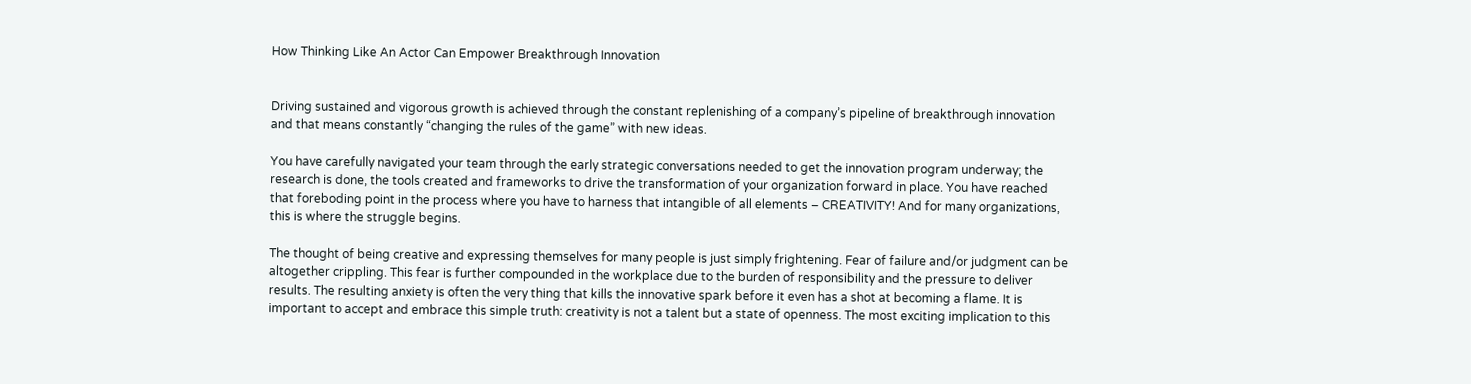How Thinking Like An Actor Can Empower Breakthrough Innovation


Driving sustained and vigorous growth is achieved through the constant replenishing of a company’s pipeline of breakthrough innovation and that means constantly “changing the rules of the game” with new ideas.

You have carefully navigated your team through the early strategic conversations needed to get the innovation program underway; the research is done, the tools created and frameworks to drive the transformation of your organization forward in place. You have reached that foreboding point in the process where you have to harness that intangible of all elements – CREATIVITY! And for many organizations, this is where the struggle begins.

The thought of being creative and expressing themselves for many people is just simply frightening. Fear of failure and/or judgment can be altogether crippling. This fear is further compounded in the workplace due to the burden of responsibility and the pressure to deliver results. The resulting anxiety is often the very thing that kills the innovative spark before it even has a shot at becoming a flame. It is important to accept and embrace this simple truth: creativity is not a talent but a state of openness. The most exciting implication to this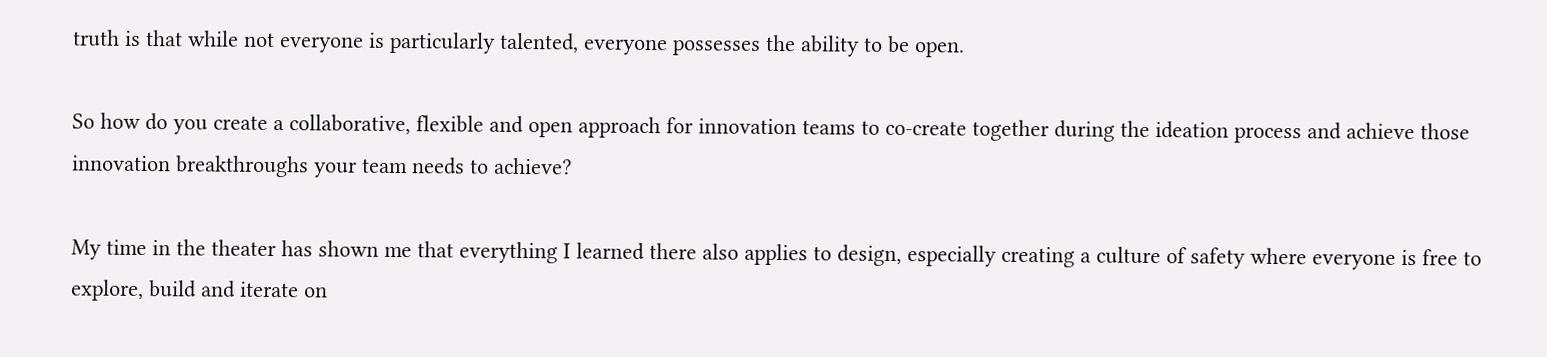truth is that while not everyone is particularly talented, everyone possesses the ability to be open.

So how do you create a collaborative, flexible and open approach for innovation teams to co-create together during the ideation process and achieve those innovation breakthroughs your team needs to achieve?

My time in the theater has shown me that everything I learned there also applies to design, especially creating a culture of safety where everyone is free to explore, build and iterate on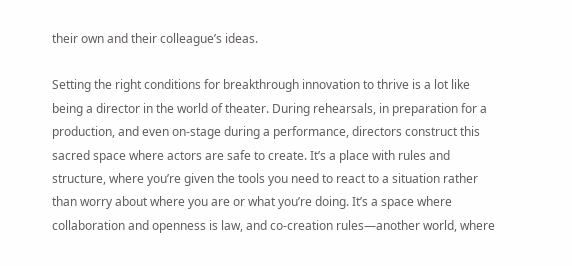their own and their colleague’s ideas.

Setting the right conditions for breakthrough innovation to thrive is a lot like being a director in the world of theater. During rehearsals, in preparation for a production, and even on-stage during a performance, directors construct this sacred space where actors are safe to create. It’s a place with rules and structure, where you’re given the tools you need to react to a situation rather than worry about where you are or what you’re doing. It’s a space where collaboration and openness is law, and co-creation rules—another world, where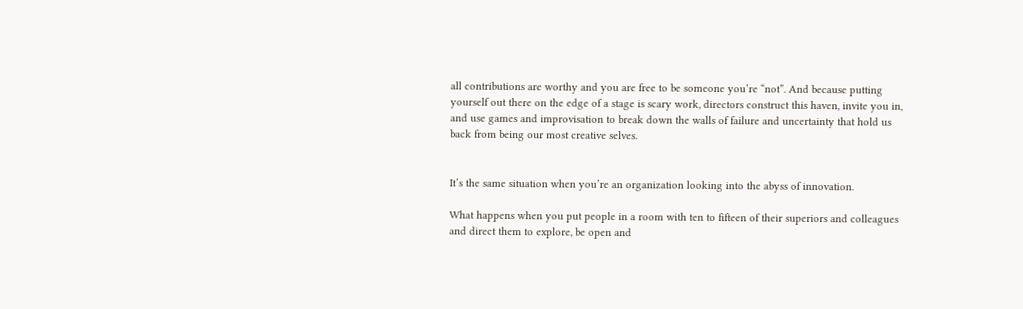all contributions are worthy and you are free to be someone you’re “not”. And because putting yourself out there on the edge of a stage is scary work, directors construct this haven, invite you in, and use games and improvisation to break down the walls of failure and uncertainty that hold us back from being our most creative selves.


It’s the same situation when you’re an organization looking into the abyss of innovation.

What happens when you put people in a room with ten to fifteen of their superiors and colleagues and direct them to explore, be open and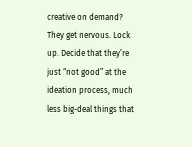creative on demand? They get nervous. Lock up. Decide that they’re just “not good” at the ideation process, much less big-deal things that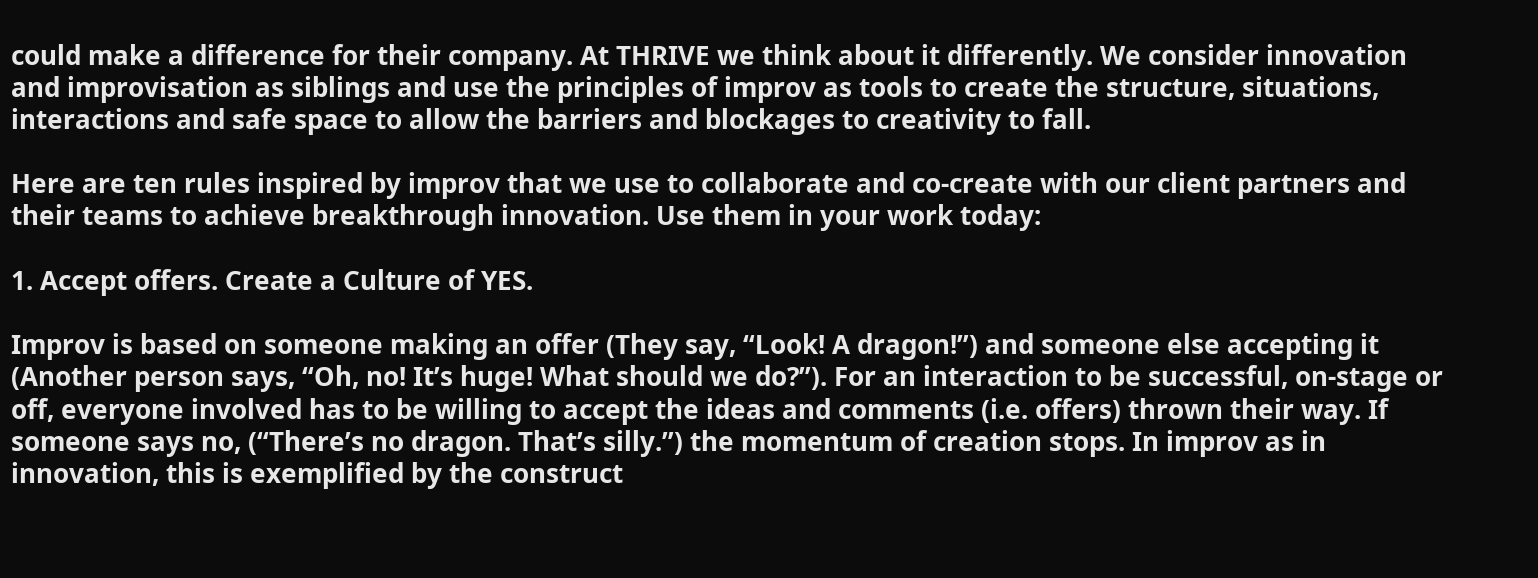could make a difference for their company. At THRIVE we think about it differently. We consider innovation and improvisation as siblings and use the principles of improv as tools to create the structure, situations, interactions and safe space to allow the barriers and blockages to creativity to fall.

Here are ten rules inspired by improv that we use to collaborate and co-create with our client partners and their teams to achieve breakthrough innovation. Use them in your work today:

1. Accept offers. Create a Culture of YES.

Improv is based on someone making an offer (They say, “Look! A dragon!”) and someone else accepting it (Another person says, “Oh, no! It’s huge! What should we do?”). For an interaction to be successful, on-stage or off, everyone involved has to be willing to accept the ideas and comments (i.e. offers) thrown their way. If someone says no, (“There’s no dragon. That’s silly.”) the momentum of creation stops. In improv as in innovation, this is exemplified by the construct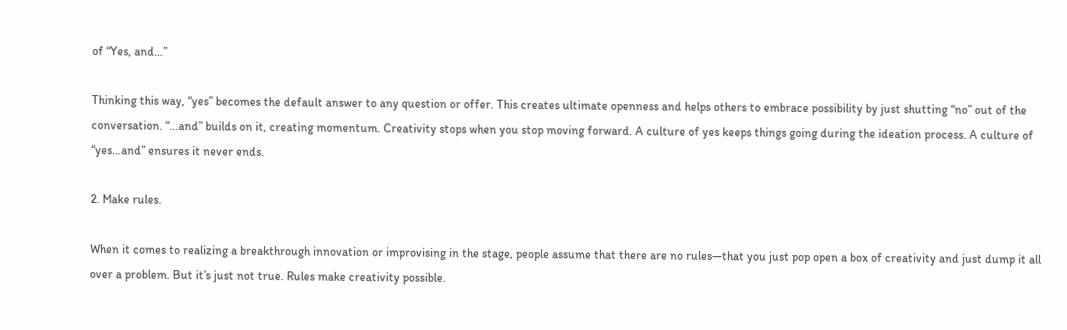of “Yes, and…”

Thinking this way, “yes” becomes the default answer to any question or offer. This creates ultimate openness and helps others to embrace possibility by just shutting “no” out of the conversation. “…and” builds on it, creating momentum. Creativity stops when you stop moving forward. A culture of yes keeps things going during the ideation process. A culture of “yes…and” ensures it never ends.

2. Make rules.

When it comes to realizing a breakthrough innovation or improvising in the stage, people assume that there are no rules—that you just pop open a box of creativity and just dump it all over a problem. But it’s just not true. Rules make creativity possible.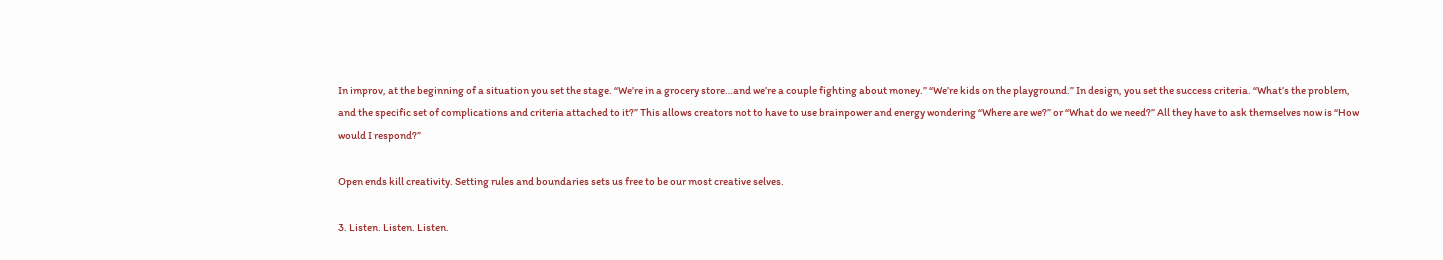In improv, at the beginning of a situation you set the stage. “We’re in a grocery store…and we’re a couple fighting about money.” “We’re kids on the playground.” In design, you set the success criteria. “What’s the problem, and the specific set of complications and criteria attached to it?” This allows creators not to have to use brainpower and energy wondering “Where are we?” or “What do we need?” All they have to ask themselves now is “How would I respond?”

Open ends kill creativity. Setting rules and boundaries sets us free to be our most creative selves.

3. Listen. Listen. Listen.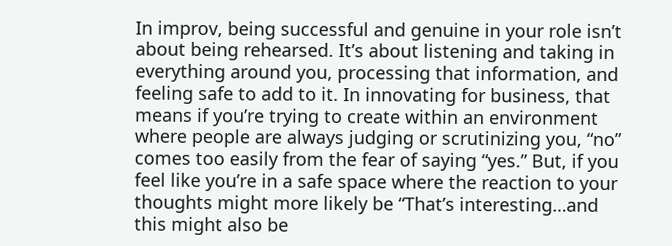In improv, being successful and genuine in your role isn’t about being rehearsed. It’s about listening and taking in everything around you, processing that information, and feeling safe to add to it. In innovating for business, that means if you’re trying to create within an environment where people are always judging or scrutinizing you, “no” comes too easily from the fear of saying “yes.” But, if you feel like you’re in a safe space where the reaction to your thoughts might more likely be “That’s interesting…and this might also be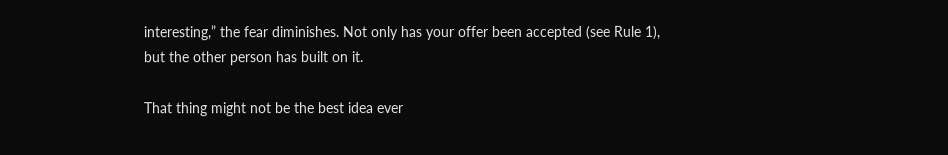interesting,” the fear diminishes. Not only has your offer been accepted (see Rule 1), but the other person has built on it.

That thing might not be the best idea ever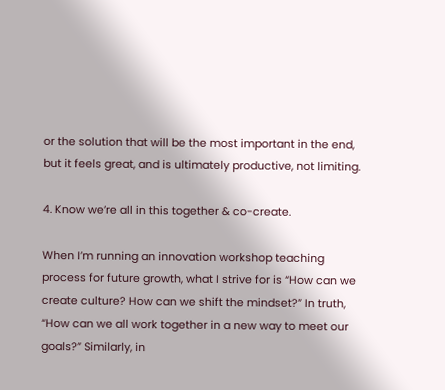or the solution that will be the most important in the end, but it feels great, and is ultimately productive, not limiting.

4. Know we’re all in this together & co-create.

When I’m running an innovation workshop teaching process for future growth, what I strive for is “How can we create culture? How can we shift the mindset?” In truth, “How can we all work together in a new way to meet our goals?” Similarly, in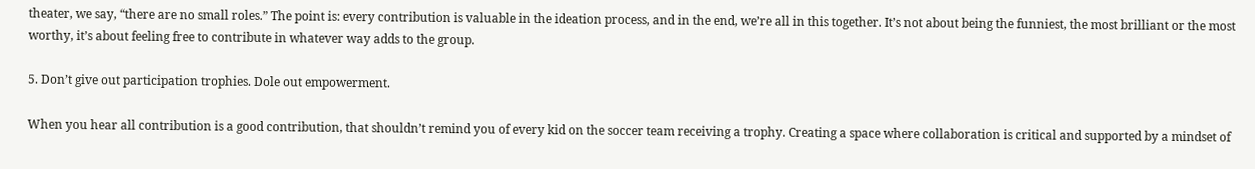theater, we say, “there are no small roles.” The point is: every contribution is valuable in the ideation process, and in the end, we’re all in this together. It’s not about being the funniest, the most brilliant or the most worthy, it’s about feeling free to contribute in whatever way adds to the group.

5. Don’t give out participation trophies. Dole out empowerment.

When you hear all contribution is a good contribution, that shouldn’t remind you of every kid on the soccer team receiving a trophy. Creating a space where collaboration is critical and supported by a mindset of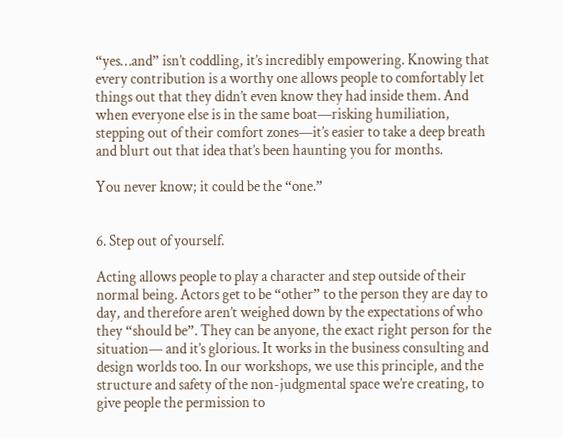“yes…and” isn’t coddling, it’s incredibly empowering. Knowing that every contribution is a worthy one allows people to comfortably let things out that they didn’t even know they had inside them. And when everyone else is in the same boat—risking humiliation, stepping out of their comfort zones—it’s easier to take a deep breath and blurt out that idea that’s been haunting you for months.

You never know; it could be the “one.”


6. Step out of yourself.

Acting allows people to play a character and step outside of their normal being. Actors get to be “other” to the person they are day to day, and therefore aren’t weighed down by the expectations of who they “should be”. They can be anyone, the exact right person for the situation— and it’s glorious. It works in the business consulting and design worlds too. In our workshops, we use this principle, and the structure and safety of the non-judgmental space we’re creating, to give people the permission to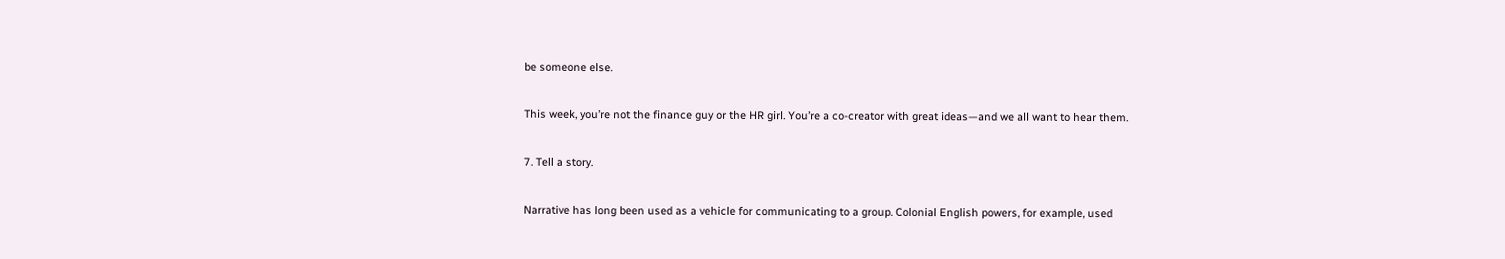be someone else.

This week, you’re not the finance guy or the HR girl. You’re a co-creator with great ideas—and we all want to hear them.

7. Tell a story.

Narrative has long been used as a vehicle for communicating to a group. Colonial English powers, for example, used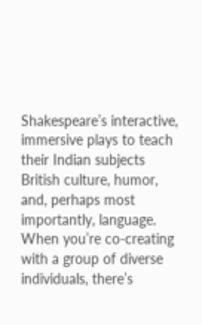Shakespeare’s interactive, immersive plays to teach their Indian subjects British culture, humor, and, perhaps most importantly, language. When you’re co-creating with a group of diverse individuals, there’s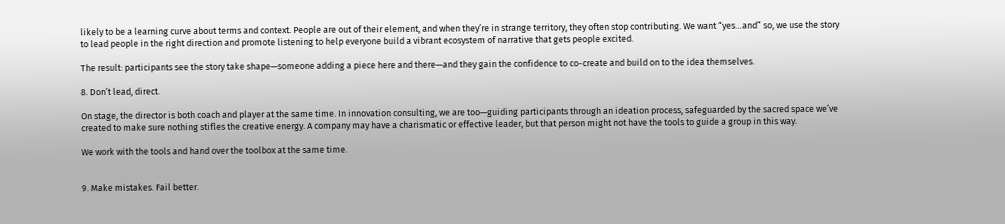likely to be a learning curve about terms and context. People are out of their element, and when they’re in strange territory, they often stop contributing. We want “yes…and” so, we use the story to lead people in the right direction and promote listening to help everyone build a vibrant ecosystem of narrative that gets people excited.

The result: participants see the story take shape—someone adding a piece here and there—and they gain the confidence to co-create and build on to the idea themselves.

8. Don’t lead, direct.

On stage, the director is both coach and player at the same time. In innovation consulting, we are too—guiding participants through an ideation process, safeguarded by the sacred space we’ve created to make sure nothing stifles the creative energy. A company may have a charismatic or effective leader, but that person might not have the tools to guide a group in this way.

We work with the tools and hand over the toolbox at the same time.


9. Make mistakes. Fail better.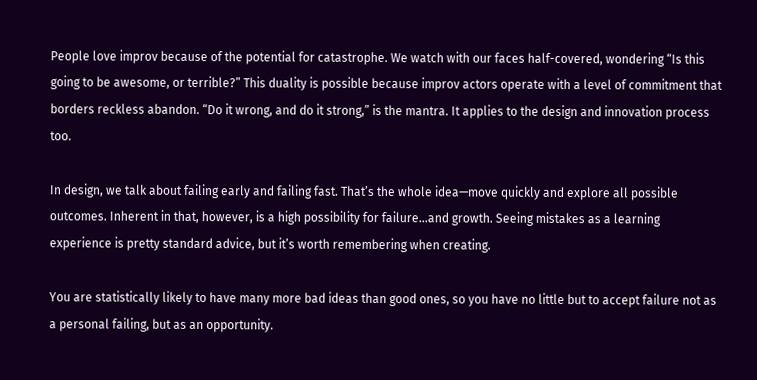People love improv because of the potential for catastrophe. We watch with our faces half-covered, wondering “Is this going to be awesome, or terrible?” This duality is possible because improv actors operate with a level of commitment that borders reckless abandon. “Do it wrong, and do it strong,” is the mantra. It applies to the design and innovation process too.

In design, we talk about failing early and failing fast. That’s the whole idea—move quickly and explore all possible outcomes. Inherent in that, however, is a high possibility for failure…and growth. Seeing mistakes as a learning experience is pretty standard advice, but it’s worth remembering when creating.

You are statistically likely to have many more bad ideas than good ones, so you have no little but to accept failure not as a personal failing, but as an opportunity.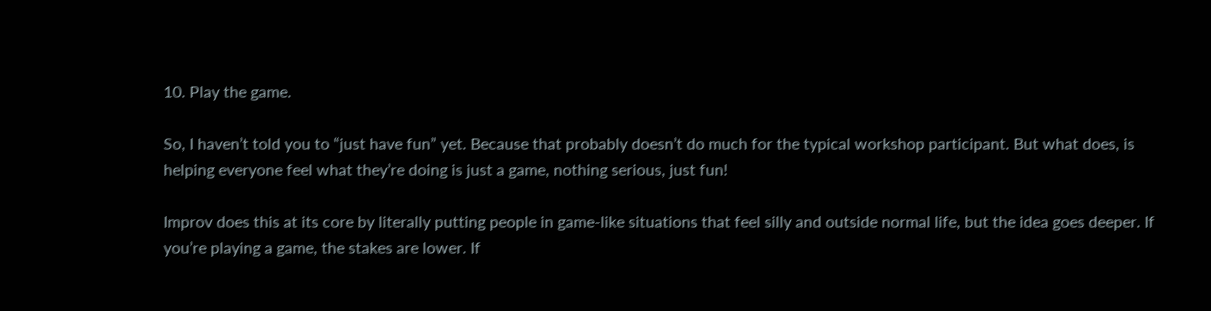10. Play the game.

So, I haven’t told you to “just have fun” yet. Because that probably doesn’t do much for the typical workshop participant. But what does, is helping everyone feel what they’re doing is just a game, nothing serious, just fun!

Improv does this at its core by literally putting people in game-like situations that feel silly and outside normal life, but the idea goes deeper. If you’re playing a game, the stakes are lower. If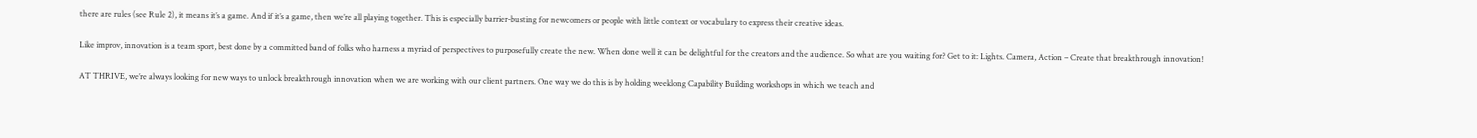there are rules (see Rule 2), it means it’s a game. And if it’s a game, then we’re all playing together. This is especially barrier-busting for newcomers or people with little context or vocabulary to express their creative ideas.

Like improv, innovation is a team sport, best done by a committed band of folks who harness a myriad of perspectives to purposefully create the new. When done well it can be delightful for the creators and the audience. So what are you waiting for? Get to it: Lights. Camera, Action – Create that breakthrough innovation!

AT THRIVE, we’re always looking for new ways to unlock breakthrough innovation when we are working with our client partners. One way we do this is by holding weeklong Capability Building workshops in which we teach and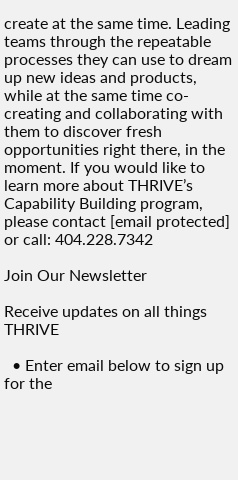create at the same time. Leading teams through the repeatable processes they can use to dream up new ideas and products, while at the same time co-creating and collaborating with them to discover fresh opportunities right there, in the moment. If you would like to learn more about THRIVE’s Capability Building program, please contact [email protected] or call: 404.228.7342

Join Our Newsletter

Receive updates on all things THRIVE

  • Enter email below to sign up for the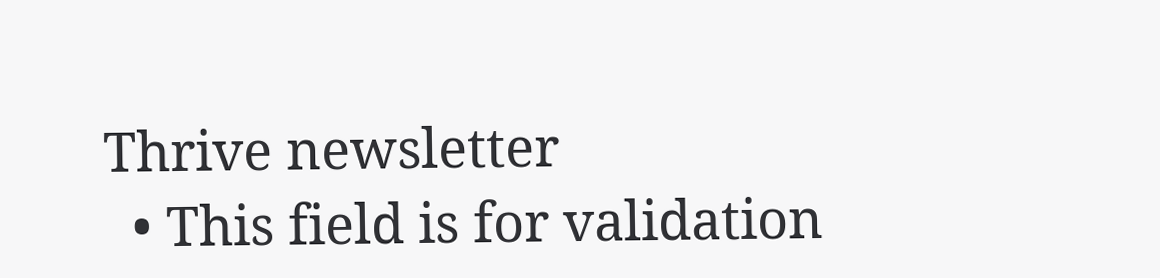Thrive newsletter
  • This field is for validation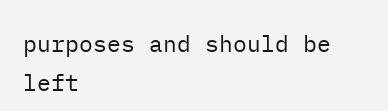purposes and should be left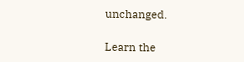unchanged.

Learn the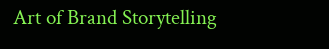Art of Brand Storytelling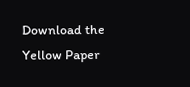Download the Yellow Paper